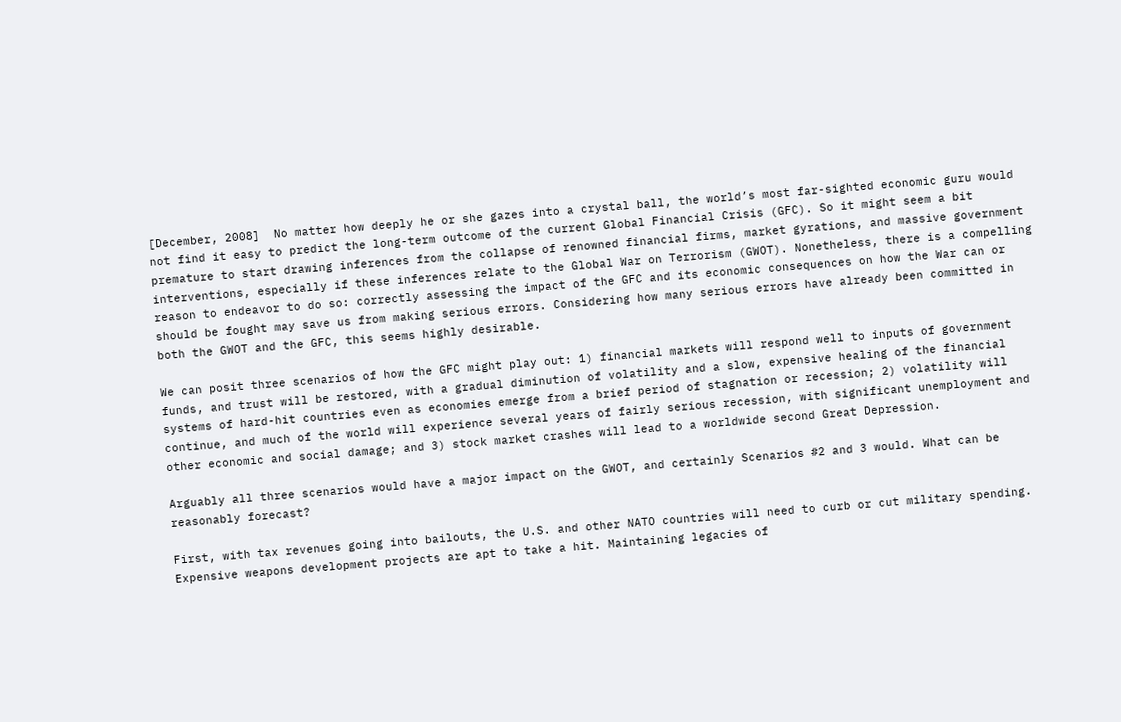[December, 2008]  No matter how deeply he or she gazes into a crystal ball, the world’s most far-sighted economic guru would not find it easy to predict the long-term outcome of the current Global Financial Crisis (GFC). So it might seem a bit premature to start drawing inferences from the collapse of renowned financial firms, market gyrations, and massive government interventions, especially if these inferences relate to the Global War on Terrorism (GWOT). Nonetheless, there is a compelling reason to endeavor to do so: correctly assessing the impact of the GFC and its economic consequences on how the War can or should be fought may save us from making serious errors. Considering how many serious errors have already been committed in both the GWOT and the GFC, this seems highly desirable.

We can posit three scenarios of how the GFC might play out: 1) financial markets will respond well to inputs of government funds, and trust will be restored, with a gradual diminution of volatility and a slow, expensive healing of the financial systems of hard-hit countries even as economies emerge from a brief period of stagnation or recession; 2) volatility will continue, and much of the world will experience several years of fairly serious recession, with significant unemployment and other economic and social damage; and 3) stock market crashes will lead to a worldwide second Great Depression.

Arguably all three scenarios would have a major impact on the GWOT, and certainly Scenarios #2 and 3 would. What can be reasonably forecast?

First, with tax revenues going into bailouts, the U.S. and other NATO countries will need to curb or cut military spending. Expensive weapons development projects are apt to take a hit. Maintaining legacies of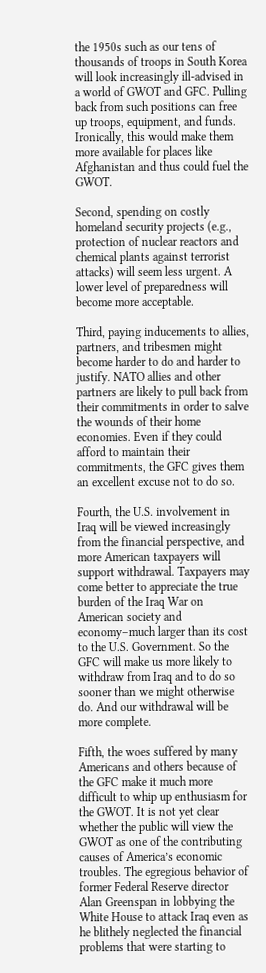the 1950s such as our tens of thousands of troops in South Korea will look increasingly ill-advised in a world of GWOT and GFC. Pulling back from such positions can free up troops, equipment, and funds. Ironically, this would make them more available for places like Afghanistan and thus could fuel the GWOT.

Second, spending on costly homeland security projects (e.g., protection of nuclear reactors and chemical plants against terrorist attacks) will seem less urgent. A lower level of preparedness will become more acceptable.

Third, paying inducements to allies, partners, and tribesmen might become harder to do and harder to justify. NATO allies and other partners are likely to pull back from their commitments in order to salve the wounds of their home economies. Even if they could afford to maintain their commitments, the GFC gives them an excellent excuse not to do so.

Fourth, the U.S. involvement in Iraq will be viewed increasingly from the financial perspective, and more American taxpayers will support withdrawal. Taxpayers may come better to appreciate the true burden of the Iraq War on American society and economy–much larger than its cost to the U.S. Government. So the GFC will make us more likely to withdraw from Iraq and to do so sooner than we might otherwise do. And our withdrawal will be more complete.

Fifth, the woes suffered by many Americans and others because of the GFC make it much more difficult to whip up enthusiasm for the GWOT. It is not yet clear whether the public will view the GWOT as one of the contributing causes of America’s economic troubles. The egregious behavior of former Federal Reserve director Alan Greenspan in lobbying the White House to attack Iraq even as he blithely neglected the financial problems that were starting to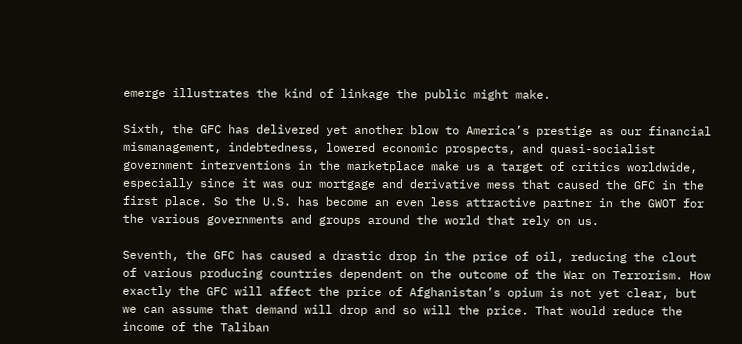emerge illustrates the kind of linkage the public might make.

Sixth, the GFC has delivered yet another blow to America’s prestige as our financial mismanagement, indebtedness, lowered economic prospects, and quasi-socialist government interventions in the marketplace make us a target of critics worldwide, especially since it was our mortgage and derivative mess that caused the GFC in the first place. So the U.S. has become an even less attractive partner in the GWOT for the various governments and groups around the world that rely on us.

Seventh, the GFC has caused a drastic drop in the price of oil, reducing the clout of various producing countries dependent on the outcome of the War on Terrorism. How exactly the GFC will affect the price of Afghanistan’s opium is not yet clear, but we can assume that demand will drop and so will the price. That would reduce the income of the Taliban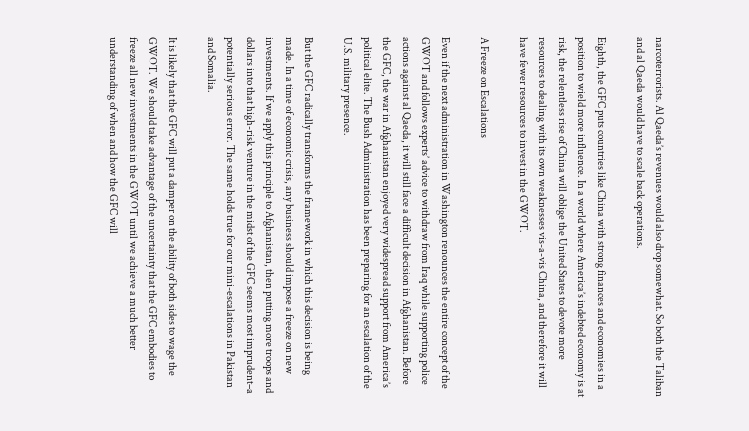narcoterrorists. Al Qaeda’s revenues would also drop somewhat. So both the Taliban and al Qaeda would have to scale back operations.

Eighth, the GFC puts countries like China with strong finances and economies in a position to wield more influence. In a world where America’s indebted economy is at risk, the relentless rise of China will oblige the United States to devote more resources to dealing with its own weaknesses vis-a-vis China, and therefore it will have fewer resources to invest in the GWOT.

A Freeze on Escalations

Even if the next administration in Washington renounces the entire concept of the GWOT and follows experts’ advice to withdraw from Iraq while supporting police actions against al Qaeda, it will still face a difficult decision in Afghanistan. Before the GFC, the war in Afghanistan enjoyed very widespread support from America’s political elite. The Bush Administration has been preparing for an escalation of the U.S. military presence.

But the GFC radically transforms the framework in which this decision is being made. In a time of economic crisis, any business should impose a freeze on new investments. If we apply this principle to Afghanistan, then putting more troops and dollars into that high-risk venture in the midst of the GFC seems most imprudent–a potentially serious error. The same holds true for our mini-escalations in Pakistan and Somalia.

It is likely that the GFC will put a damper on the ability of both sides to wage the GWOT. We should take advantage of the uncertainty that the GFC embodies to freeze all new investments in the GWOT until we achieve a much better understanding of when and how the GFC will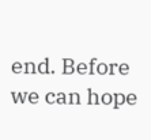end. Before we can hope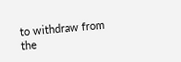to withdraw from the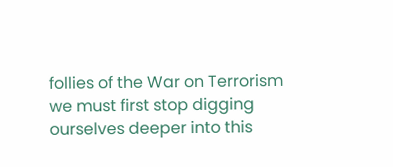follies of the War on Terrorism we must first stop digging ourselves deeper into this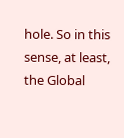hole. So in this sense, at least, the Global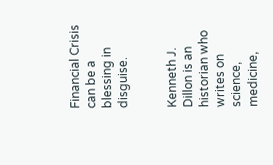Financial Crisis can be a blessing in disguise.


Kenneth J. Dillon is an historian who writes on science, medicine,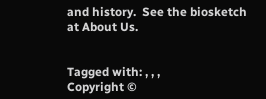and history.  See the biosketch at About Us.


Tagged with: , , ,
Copyright ©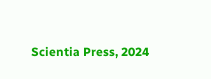Scientia Press, 2024